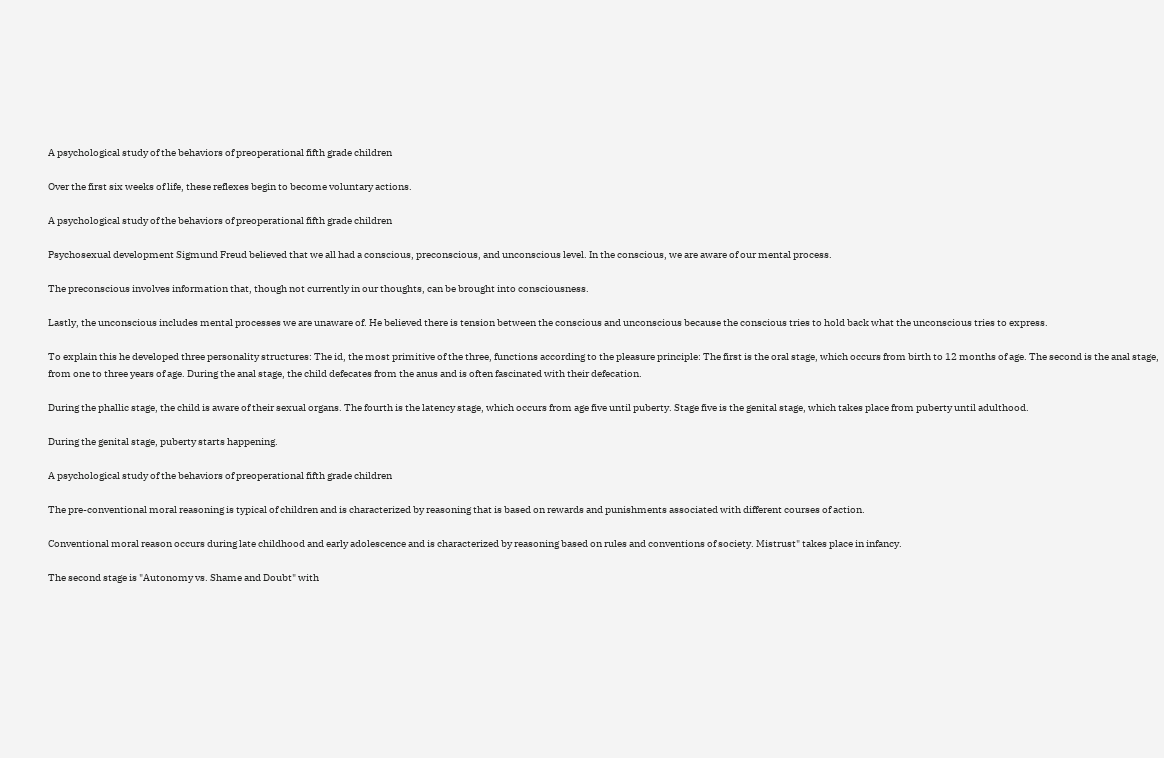A psychological study of the behaviors of preoperational fifth grade children

Over the first six weeks of life, these reflexes begin to become voluntary actions.

A psychological study of the behaviors of preoperational fifth grade children

Psychosexual development Sigmund Freud believed that we all had a conscious, preconscious, and unconscious level. In the conscious, we are aware of our mental process.

The preconscious involves information that, though not currently in our thoughts, can be brought into consciousness.

Lastly, the unconscious includes mental processes we are unaware of. He believed there is tension between the conscious and unconscious because the conscious tries to hold back what the unconscious tries to express.

To explain this he developed three personality structures: The id, the most primitive of the three, functions according to the pleasure principle: The first is the oral stage, which occurs from birth to 12 months of age. The second is the anal stage, from one to three years of age. During the anal stage, the child defecates from the anus and is often fascinated with their defecation.

During the phallic stage, the child is aware of their sexual organs. The fourth is the latency stage, which occurs from age five until puberty. Stage five is the genital stage, which takes place from puberty until adulthood.

During the genital stage, puberty starts happening.

A psychological study of the behaviors of preoperational fifth grade children

The pre-conventional moral reasoning is typical of children and is characterized by reasoning that is based on rewards and punishments associated with different courses of action.

Conventional moral reason occurs during late childhood and early adolescence and is characterized by reasoning based on rules and conventions of society. Mistrust" takes place in infancy.

The second stage is "Autonomy vs. Shame and Doubt" with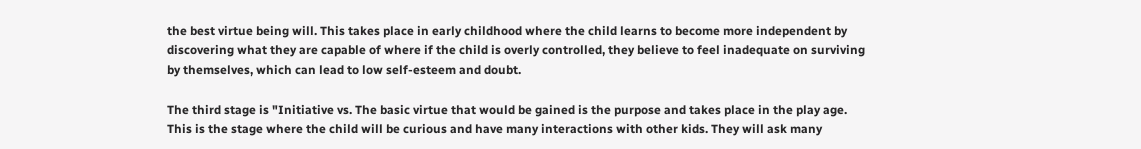the best virtue being will. This takes place in early childhood where the child learns to become more independent by discovering what they are capable of where if the child is overly controlled, they believe to feel inadequate on surviving by themselves, which can lead to low self-esteem and doubt.

The third stage is "Initiative vs. The basic virtue that would be gained is the purpose and takes place in the play age. This is the stage where the child will be curious and have many interactions with other kids. They will ask many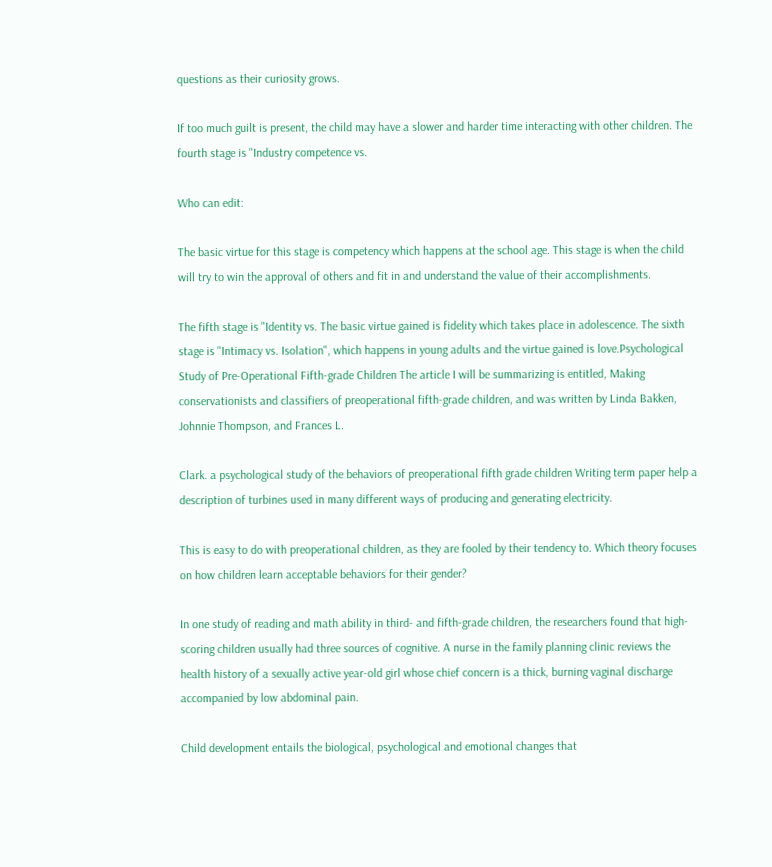questions as their curiosity grows.

If too much guilt is present, the child may have a slower and harder time interacting with other children. The fourth stage is "Industry competence vs.

Who can edit:

The basic virtue for this stage is competency which happens at the school age. This stage is when the child will try to win the approval of others and fit in and understand the value of their accomplishments.

The fifth stage is "Identity vs. The basic virtue gained is fidelity which takes place in adolescence. The sixth stage is "Intimacy vs. Isolation", which happens in young adults and the virtue gained is love.Psychological Study of Pre-Operational Fifth-grade Children The article I will be summarizing is entitled, Making conservationists and classifiers of preoperational fifth-grade children, and was written by Linda Bakken, Johnnie Thompson, and Frances L.

Clark. a psychological study of the behaviors of preoperational fifth grade children Writing term paper help a description of turbines used in many different ways of producing and generating electricity.

This is easy to do with preoperational children, as they are fooled by their tendency to. Which theory focuses on how children learn acceptable behaviors for their gender?

In one study of reading and math ability in third- and fifth-grade children, the researchers found that high-scoring children usually had three sources of cognitive. A nurse in the family planning clinic reviews the health history of a sexually active year-old girl whose chief concern is a thick, burning vaginal discharge accompanied by low abdominal pain.

Child development entails the biological, psychological and emotional changes that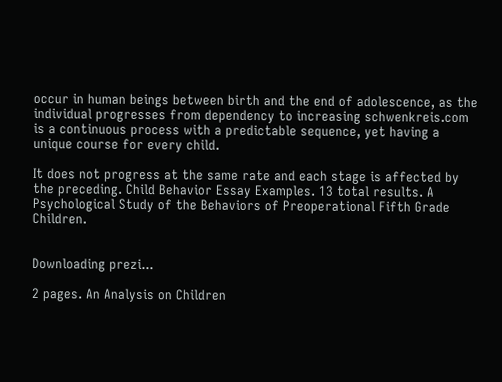occur in human beings between birth and the end of adolescence, as the individual progresses from dependency to increasing schwenkreis.com is a continuous process with a predictable sequence, yet having a unique course for every child.

It does not progress at the same rate and each stage is affected by the preceding. Child Behavior Essay Examples. 13 total results. A Psychological Study of the Behaviors of Preoperational Fifth Grade Children.


Downloading prezi...

2 pages. An Analysis on Children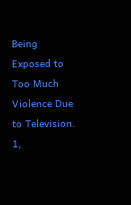Being Exposed to Too Much Violence Due to Television. 1,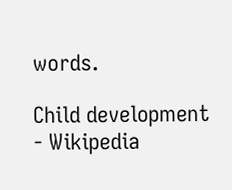words.

Child development - Wikipedia